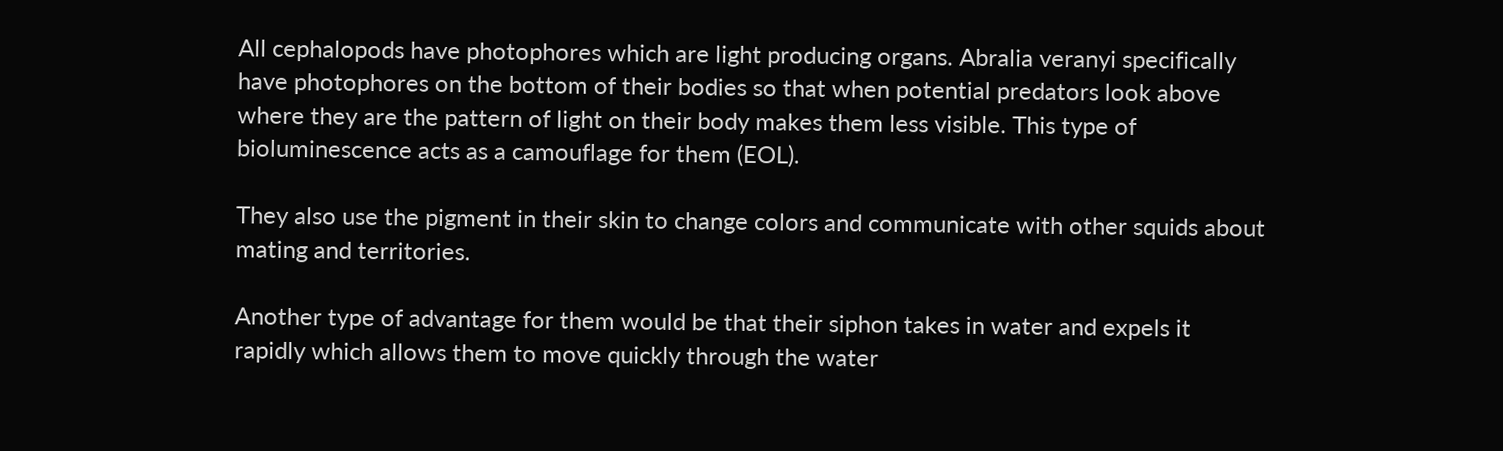All cephalopods have photophores which are light producing organs. Abralia veranyi specifically have photophores on the bottom of their bodies so that when potential predators look above where they are the pattern of light on their body makes them less visible. This type of bioluminescence acts as a camouflage for them (EOL).

They also use the pigment in their skin to change colors and communicate with other squids about mating and territories.

Another type of advantage for them would be that their siphon takes in water and expels it rapidly which allows them to move quickly through the water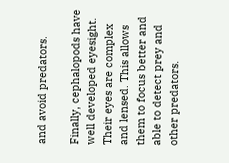and avoid predators.

Finally, cephalopods have well developed eyesight. Their eyes are complex and lensed. This allows them to focus better and able to detect prey and other predators.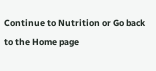Continue to Nutrition or Go back to the Home page